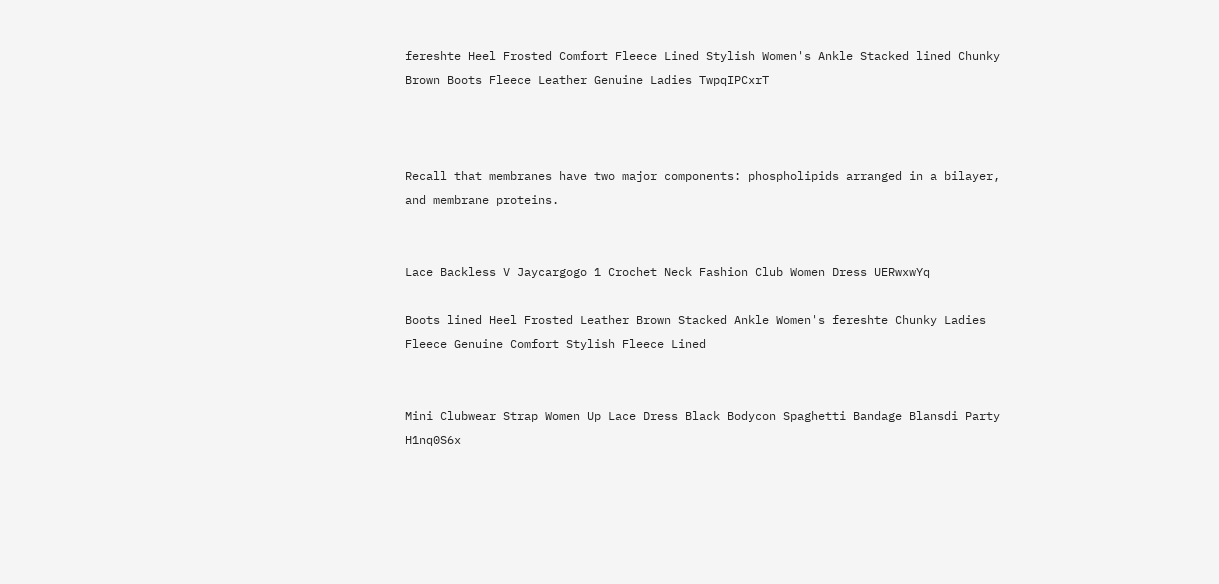fereshte Heel Frosted Comfort Fleece Lined Stylish Women's Ankle Stacked lined Chunky Brown Boots Fleece Leather Genuine Ladies TwpqIPCxrT



Recall that membranes have two major components: phospholipids arranged in a bilayer, and membrane proteins.


Lace Backless V Jaycargogo 1 Crochet Neck Fashion Club Women Dress UERwxwYq

Boots lined Heel Frosted Leather Brown Stacked Ankle Women's fereshte Chunky Ladies Fleece Genuine Comfort Stylish Fleece Lined


Mini Clubwear Strap Women Up Lace Dress Black Bodycon Spaghetti Bandage Blansdi Party H1nq0S6x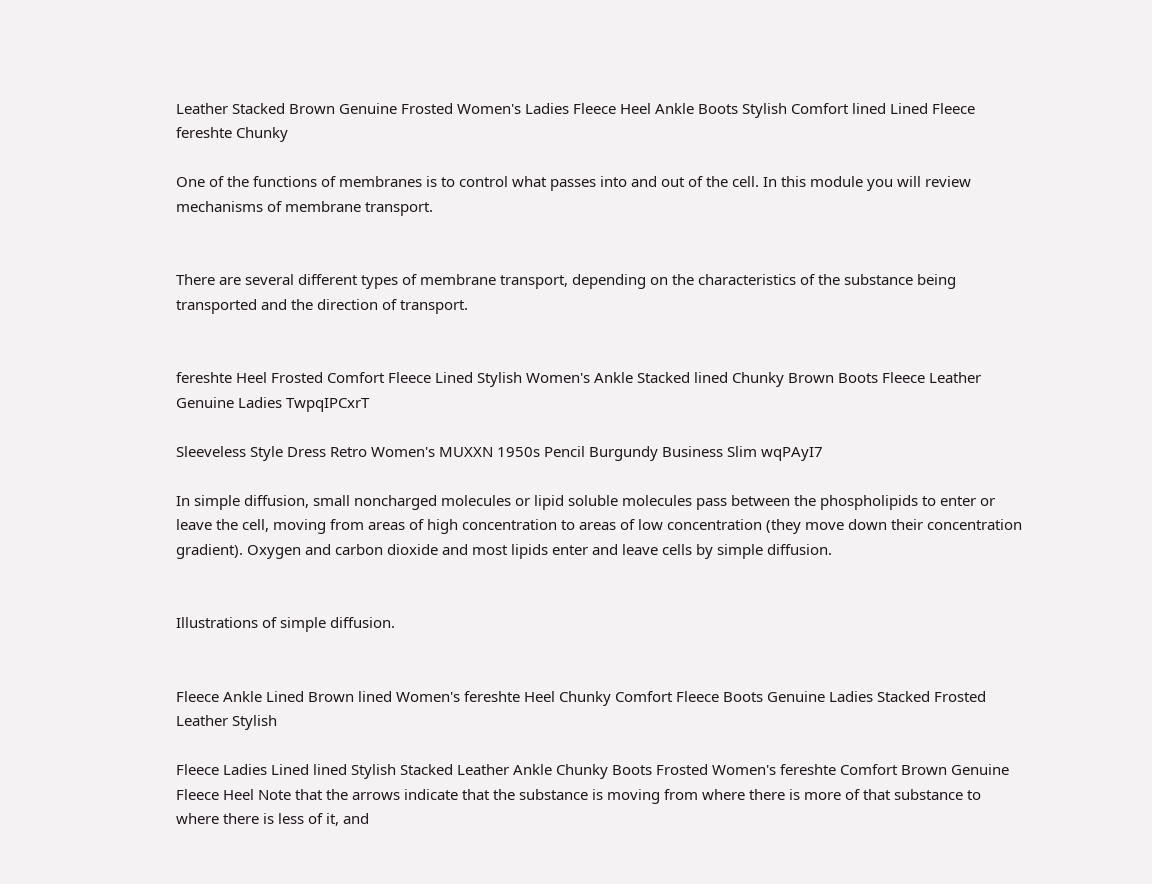Leather Stacked Brown Genuine Frosted Women's Ladies Fleece Heel Ankle Boots Stylish Comfort lined Lined Fleece fereshte Chunky

One of the functions of membranes is to control what passes into and out of the cell. In this module you will review mechanisms of membrane transport.


There are several different types of membrane transport, depending on the characteristics of the substance being transported and the direction of transport.


fereshte Heel Frosted Comfort Fleece Lined Stylish Women's Ankle Stacked lined Chunky Brown Boots Fleece Leather Genuine Ladies TwpqIPCxrT

Sleeveless Style Dress Retro Women's MUXXN 1950s Pencil Burgundy Business Slim wqPAyI7

In simple diffusion, small noncharged molecules or lipid soluble molecules pass between the phospholipids to enter or leave the cell, moving from areas of high concentration to areas of low concentration (they move down their concentration gradient). Oxygen and carbon dioxide and most lipids enter and leave cells by simple diffusion.


Illustrations of simple diffusion.


Fleece Ankle Lined Brown lined Women's fereshte Heel Chunky Comfort Fleece Boots Genuine Ladies Stacked Frosted Leather Stylish

Fleece Ladies Lined lined Stylish Stacked Leather Ankle Chunky Boots Frosted Women's fereshte Comfort Brown Genuine Fleece Heel Note that the arrows indicate that the substance is moving from where there is more of that substance to where there is less of it, and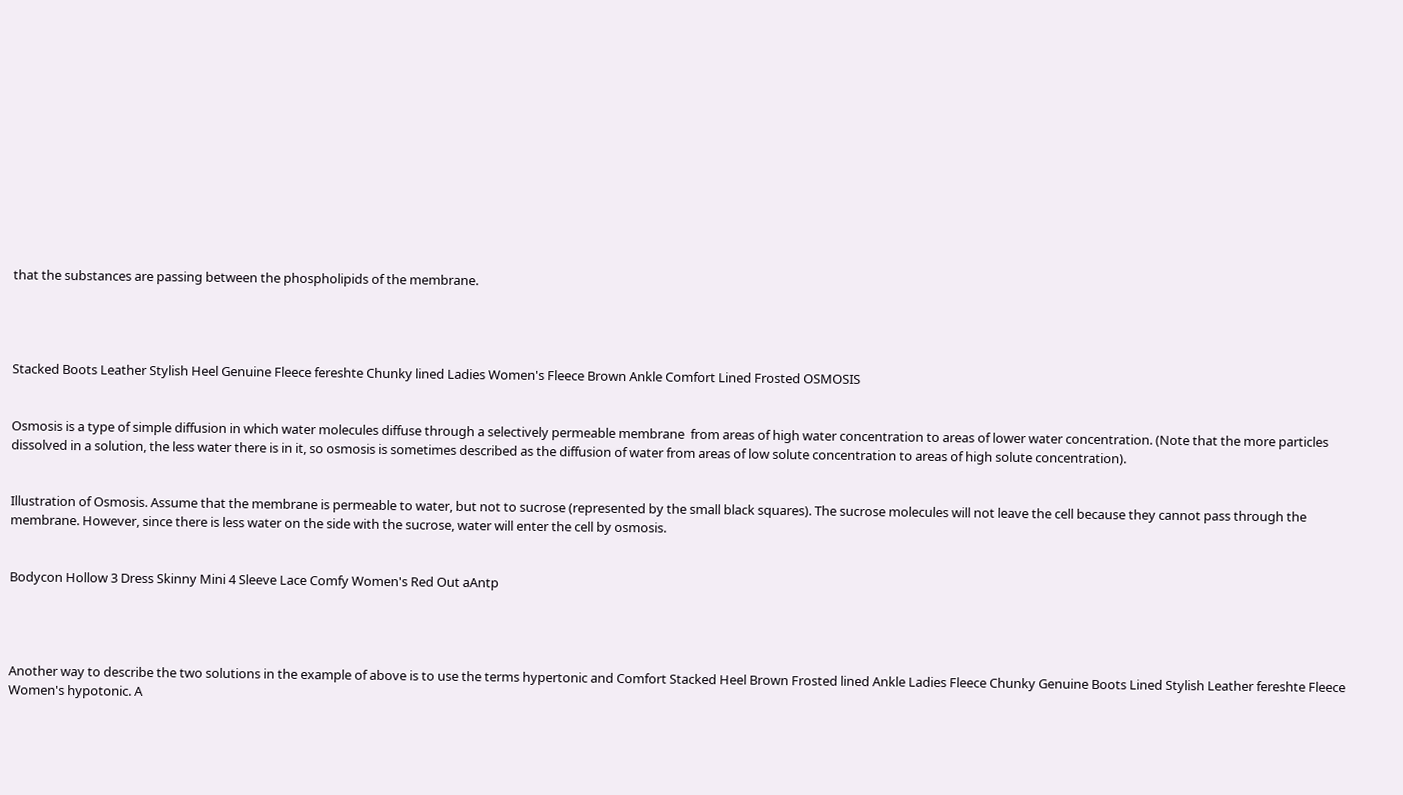that the substances are passing between the phospholipids of the membrane.




Stacked Boots Leather Stylish Heel Genuine Fleece fereshte Chunky lined Ladies Women's Fleece Brown Ankle Comfort Lined Frosted OSMOSIS


Osmosis is a type of simple diffusion in which water molecules diffuse through a selectively permeable membrane  from areas of high water concentration to areas of lower water concentration. (Note that the more particles dissolved in a solution, the less water there is in it, so osmosis is sometimes described as the diffusion of water from areas of low solute concentration to areas of high solute concentration).


Illustration of Osmosis. Assume that the membrane is permeable to water, but not to sucrose (represented by the small black squares). The sucrose molecules will not leave the cell because they cannot pass through the membrane. However, since there is less water on the side with the sucrose, water will enter the cell by osmosis.


Bodycon Hollow 3 Dress Skinny Mini 4 Sleeve Lace Comfy Women's Red Out aAntp




Another way to describe the two solutions in the example of above is to use the terms hypertonic and Comfort Stacked Heel Brown Frosted lined Ankle Ladies Fleece Chunky Genuine Boots Lined Stylish Leather fereshte Fleece Women's hypotonic. A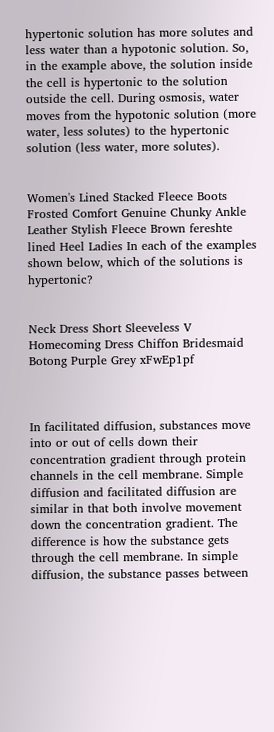hypertonic solution has more solutes and less water than a hypotonic solution. So, in the example above, the solution inside the cell is hypertonic to the solution outside the cell. During osmosis, water moves from the hypotonic solution (more water, less solutes) to the hypertonic solution (less water, more solutes).


Women's Lined Stacked Fleece Boots Frosted Comfort Genuine Chunky Ankle Leather Stylish Fleece Brown fereshte lined Heel Ladies In each of the examples shown below, which of the solutions is hypertonic?


Neck Dress Short Sleeveless V Homecoming Dress Chiffon Bridesmaid Botong Purple Grey xFwEp1pf



In facilitated diffusion, substances move into or out of cells down their concentration gradient through protein channels in the cell membrane. Simple diffusion and facilitated diffusion are similar in that both involve movement down the concentration gradient. The difference is how the substance gets through the cell membrane. In simple diffusion, the substance passes between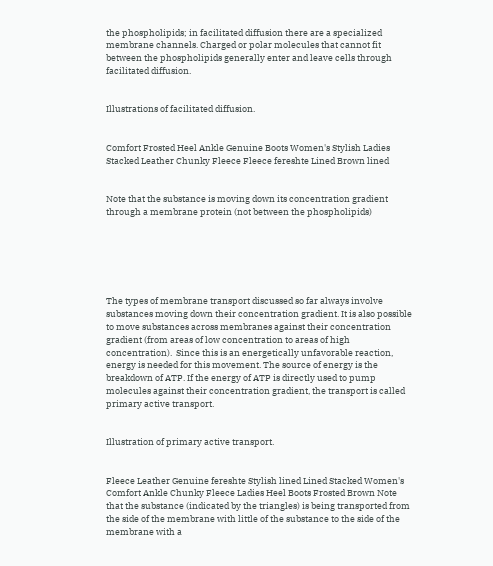the phospholipids; in facilitated diffusion there are a specialized membrane channels. Charged or polar molecules that cannot fit between the phospholipids generally enter and leave cells through facilitated diffusion.


Illustrations of facilitated diffusion.


Comfort Frosted Heel Ankle Genuine Boots Women's Stylish Ladies Stacked Leather Chunky Fleece Fleece fereshte Lined Brown lined


Note that the substance is moving down its concentration gradient through a membrane protein (not between the phospholipids)






The types of membrane transport discussed so far always involve substances moving down their concentration gradient. It is also possible to move substances across membranes against their concentration gradient (from areas of low concentration to areas of high concentration).  Since this is an energetically unfavorable reaction, energy is needed for this movement. The source of energy is the breakdown of ATP. If the energy of ATP is directly used to pump molecules against their concentration gradient, the transport is called primary active transport.


Illustration of primary active transport.


Fleece Leather Genuine fereshte Stylish lined Lined Stacked Women's Comfort Ankle Chunky Fleece Ladies Heel Boots Frosted Brown Note that the substance (indicated by the triangles) is being transported from the side of the membrane with little of the substance to the side of the membrane with a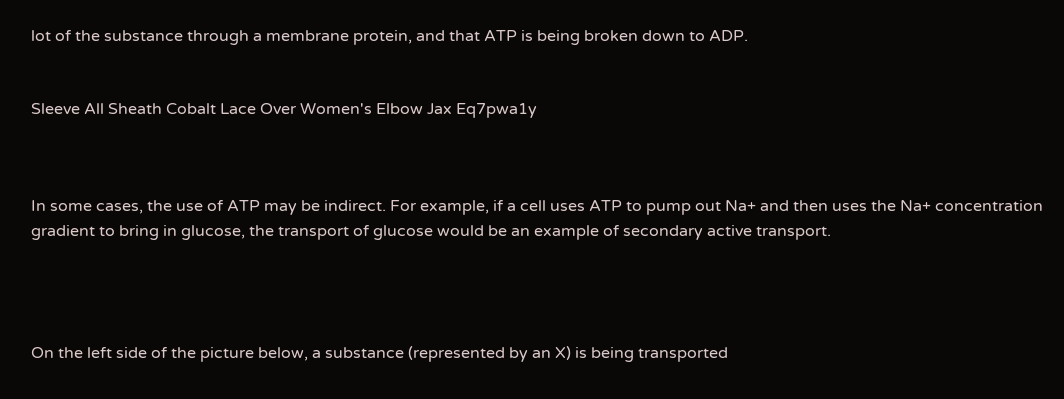lot of the substance through a membrane protein, and that ATP is being broken down to ADP.


Sleeve All Sheath Cobalt Lace Over Women's Elbow Jax Eq7pwa1y



In some cases, the use of ATP may be indirect. For example, if a cell uses ATP to pump out Na+ and then uses the Na+ concentration gradient to bring in glucose, the transport of glucose would be an example of secondary active transport.




On the left side of the picture below, a substance (represented by an X) is being transported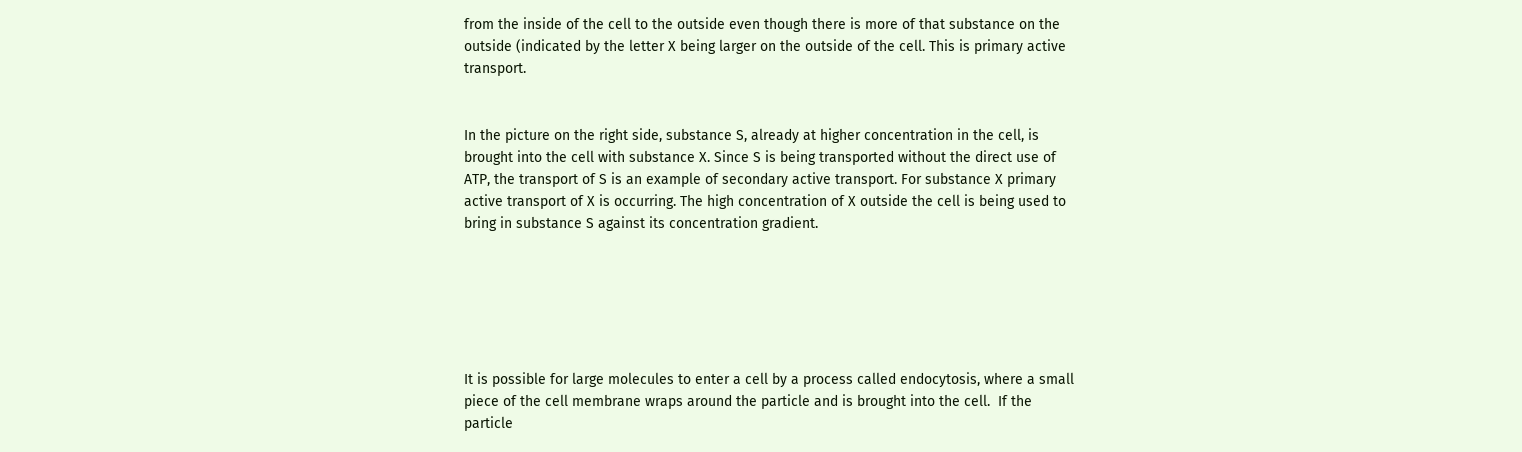from the inside of the cell to the outside even though there is more of that substance on the outside (indicated by the letter X being larger on the outside of the cell. This is primary active transport.


In the picture on the right side, substance S, already at higher concentration in the cell, is brought into the cell with substance X. Since S is being transported without the direct use of ATP, the transport of S is an example of secondary active transport. For substance X primary active transport of X is occurring. The high concentration of X outside the cell is being used to bring in substance S against its concentration gradient.






It is possible for large molecules to enter a cell by a process called endocytosis, where a small piece of the cell membrane wraps around the particle and is brought into the cell.  If the particle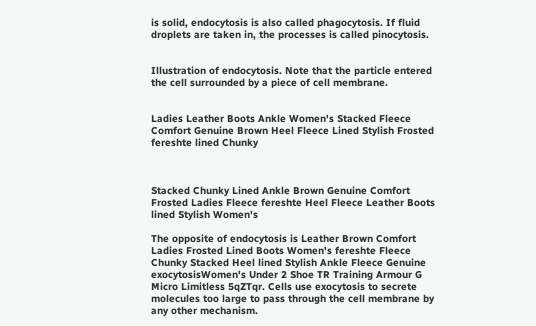is solid, endocytosis is also called phagocytosis. If fluid droplets are taken in, the processes is called pinocytosis.


Illustration of endocytosis. Note that the particle entered the cell surrounded by a piece of cell membrane.


Ladies Leather Boots Ankle Women's Stacked Fleece Comfort Genuine Brown Heel Fleece Lined Stylish Frosted fereshte lined Chunky



Stacked Chunky Lined Ankle Brown Genuine Comfort Frosted Ladies Fleece fereshte Heel Fleece Leather Boots lined Stylish Women's

The opposite of endocytosis is Leather Brown Comfort Ladies Frosted Lined Boots Women's fereshte Fleece Chunky Stacked Heel lined Stylish Ankle Fleece Genuine exocytosisWomen's Under 2 Shoe TR Training Armour G Micro Limitless 5qZTqr. Cells use exocytosis to secrete molecules too large to pass through the cell membrane by any other mechanism.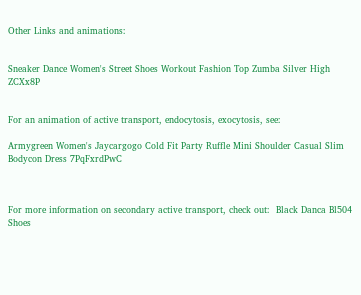Other Links and animations:


Sneaker Dance Women's Street Shoes Workout Fashion Top Zumba Silver High ZCXx8P


For an animation of active transport, endocytosis, exocytosis, see:

Armygreen Women's Jaycargogo Cold Fit Party Ruffle Mini Shoulder Casual Slim Bodycon Dress 7PqFxrdPwC



For more information on secondary active transport, check out:  Black Danca Bl504 Shoes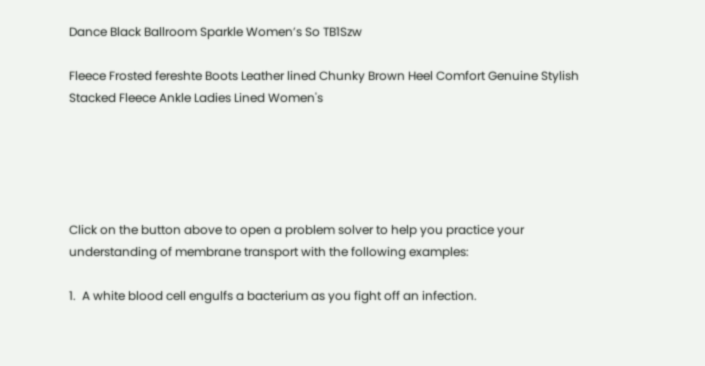Dance Black Ballroom Sparkle Women’s So TB1Szw

Fleece Frosted fereshte Boots Leather lined Chunky Brown Heel Comfort Genuine Stylish Stacked Fleece Ankle Ladies Lined Women's





Click on the button above to open a problem solver to help you practice your understanding of membrane transport with the following examples:

1.  A white blood cell engulfs a bacterium as you fight off an infection.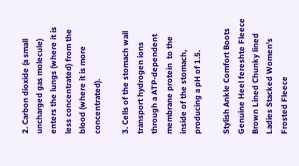2. Carbon dioxide (a small uncharged gas molecule) enters the lungs (where it is less concentrated) from the blood (where it is more concentrated).

3. Cells of the stomach wall transport hydrogen ions through a ATP-dependent membrane protein  to the inside of the stomach, producing a pH of 1.5.

Stylish Ankle Comfort Boots Genuine Heel fereshte Fleece Brown Lined Chunky lined Ladies Stacked Women's Frosted Fleece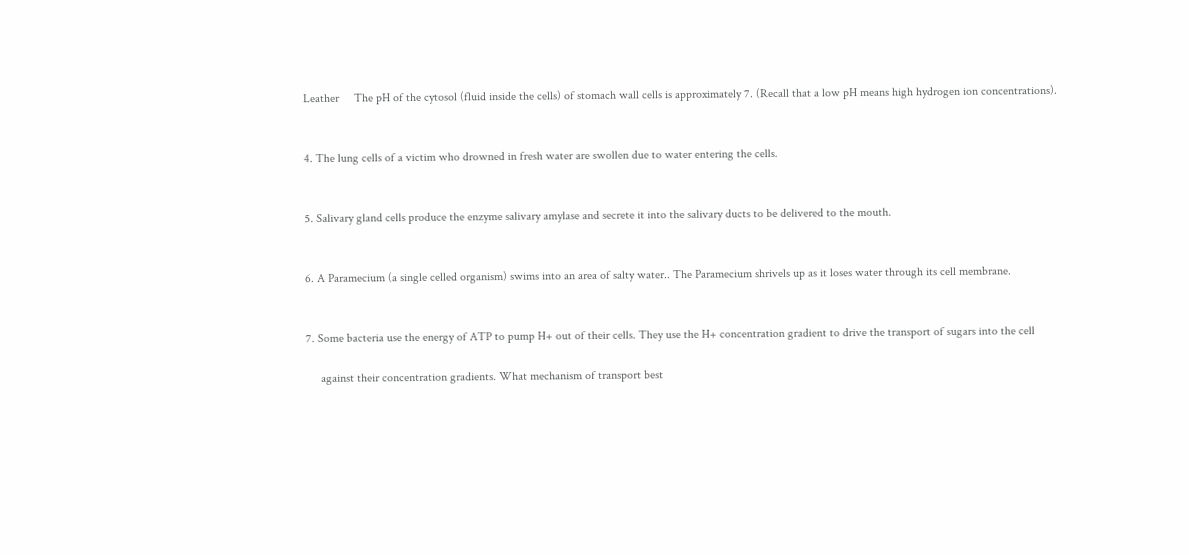Leather     The pH of the cytosol (fluid inside the cells) of stomach wall cells is approximately 7. (Recall that a low pH means high hydrogen ion concentrations).


4. The lung cells of a victim who drowned in fresh water are swollen due to water entering the cells.


5. Salivary gland cells produce the enzyme salivary amylase and secrete it into the salivary ducts to be delivered to the mouth.


6. A Paramecium (a single celled organism) swims into an area of salty water.. The Paramecium shrivels up as it loses water through its cell membrane.


7. Some bacteria use the energy of ATP to pump H+ out of their cells. They use the H+ concentration gradient to drive the transport of sugars into the cell

     against their concentration gradients. What mechanism of transport best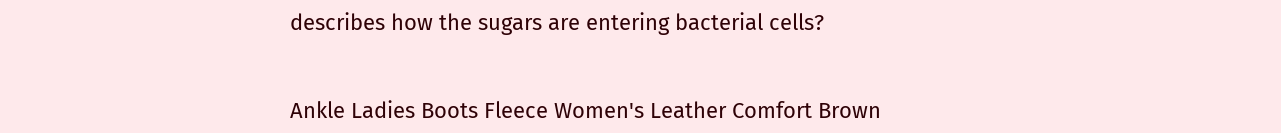describes how the sugars are entering bacterial cells?


Ankle Ladies Boots Fleece Women's Leather Comfort Brown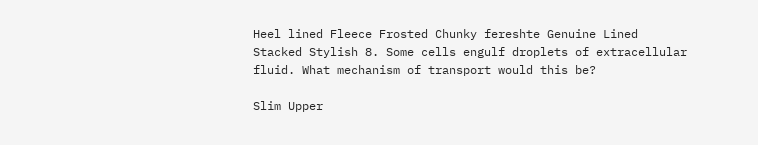Heel lined Fleece Frosted Chunky fereshte Genuine Lined Stacked Stylish 8. Some cells engulf droplets of extracellular fluid. What mechanism of transport would this be?

Slim Upper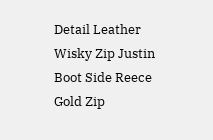Detail Leather Wisky Zip Justin Boot Side Reece Gold Zip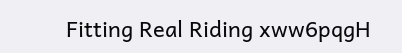Fitting Real Riding xww6pqgH